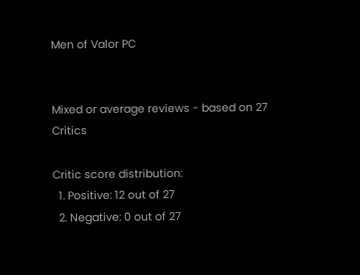Men of Valor PC


Mixed or average reviews - based on 27 Critics

Critic score distribution:
  1. Positive: 12 out of 27
  2. Negative: 0 out of 27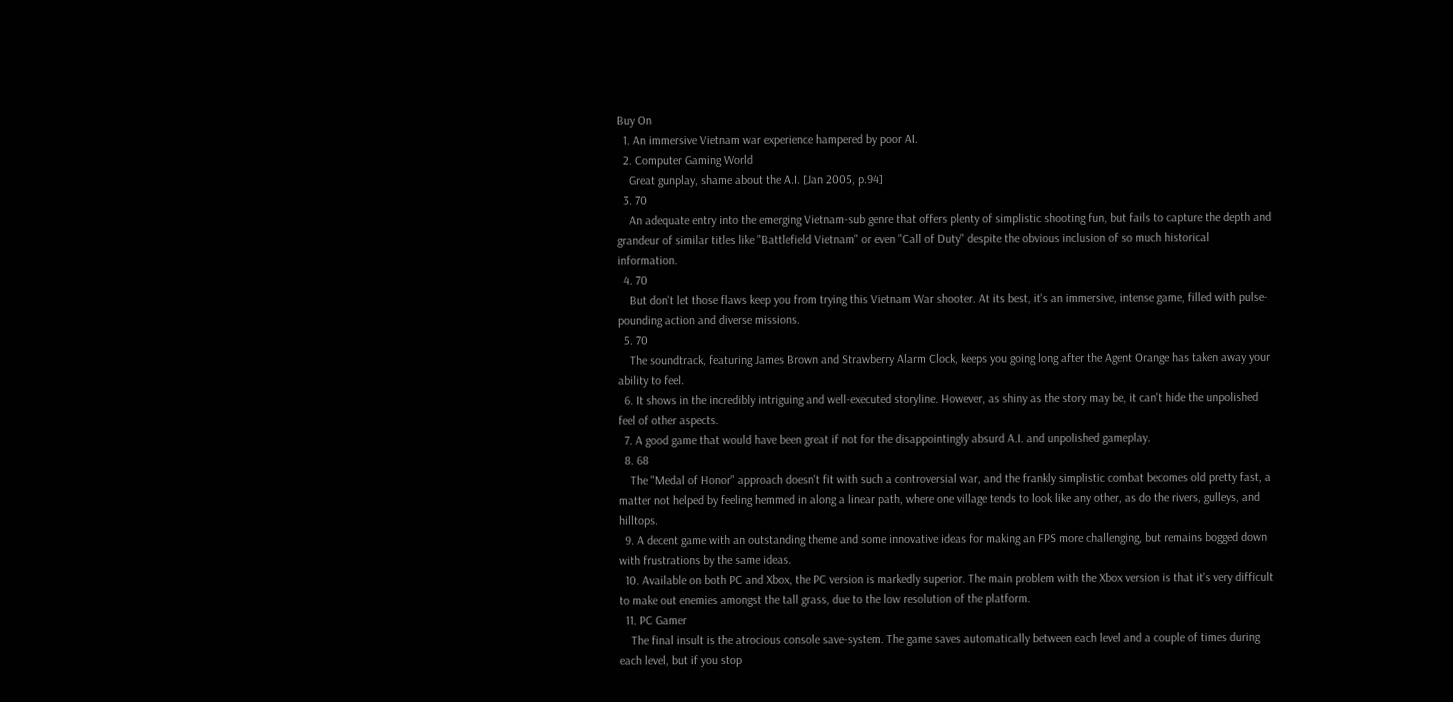Buy On
  1. An immersive Vietnam war experience hampered by poor AI.
  2. Computer Gaming World
    Great gunplay, shame about the A.I. [Jan 2005, p.94]
  3. 70
    An adequate entry into the emerging Vietnam-sub genre that offers plenty of simplistic shooting fun, but fails to capture the depth and grandeur of similar titles like "Battlefield Vietnam" or even "Call of Duty" despite the obvious inclusion of so much historical information.
  4. 70
    But don't let those flaws keep you from trying this Vietnam War shooter. At its best, it's an immersive, intense game, filled with pulse-pounding action and diverse missions.
  5. 70
    The soundtrack, featuring James Brown and Strawberry Alarm Clock, keeps you going long after the Agent Orange has taken away your ability to feel.
  6. It shows in the incredibly intriguing and well-executed storyline. However, as shiny as the story may be, it can't hide the unpolished feel of other aspects.
  7. A good game that would have been great if not for the disappointingly absurd A.I. and unpolished gameplay.
  8. 68
    The "Medal of Honor" approach doesn't fit with such a controversial war, and the frankly simplistic combat becomes old pretty fast, a matter not helped by feeling hemmed in along a linear path, where one village tends to look like any other, as do the rivers, gulleys, and hilltops.
  9. A decent game with an outstanding theme and some innovative ideas for making an FPS more challenging, but remains bogged down with frustrations by the same ideas.
  10. Available on both PC and Xbox, the PC version is markedly superior. The main problem with the Xbox version is that it's very difficult to make out enemies amongst the tall grass, due to the low resolution of the platform.
  11. PC Gamer
    The final insult is the atrocious console save-system. The game saves automatically between each level and a couple of times during each level, but if you stop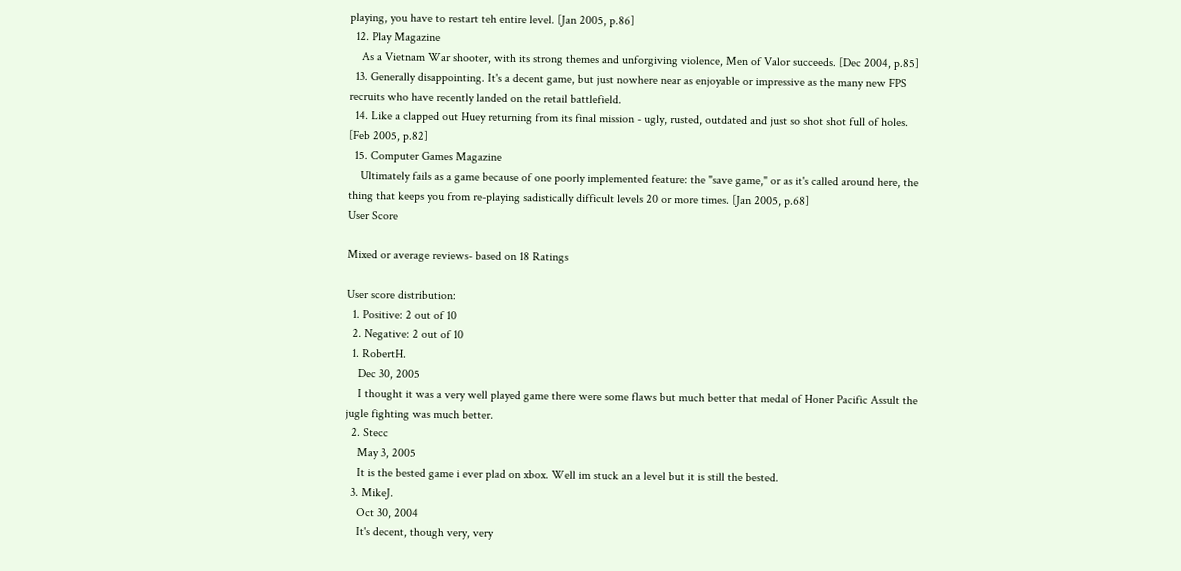playing, you have to restart teh entire level. [Jan 2005, p.86]
  12. Play Magazine
    As a Vietnam War shooter, with its strong themes and unforgiving violence, Men of Valor succeeds. [Dec 2004, p.85]
  13. Generally disappointing. It's a decent game, but just nowhere near as enjoyable or impressive as the many new FPS recruits who have recently landed on the retail battlefield.
  14. Like a clapped out Huey returning from its final mission - ugly, rusted, outdated and just so shot shot full of holes. [Feb 2005, p.82]
  15. Computer Games Magazine
    Ultimately fails as a game because of one poorly implemented feature: the "save game," or as it's called around here, the thing that keeps you from re-playing sadistically difficult levels 20 or more times. [Jan 2005, p.68]
User Score

Mixed or average reviews- based on 18 Ratings

User score distribution:
  1. Positive: 2 out of 10
  2. Negative: 2 out of 10
  1. RobertH.
    Dec 30, 2005
    I thought it was a very well played game there were some flaws but much better that medal of Honer Pacific Assult the jugle fighting was much better.
  2. Stecc
    May 3, 2005
    It is the bested game i ever plad on xbox. Well im stuck an a level but it is still the bested.
  3. MikeJ.
    Oct 30, 2004
    It's decent, though very, very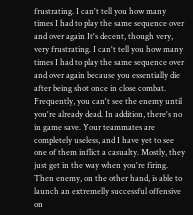frustrating. I can't tell you how many times I had to play the same sequence over and over again It's decent, though very, very frustrating. I can't tell you how many times I had to play the same sequence over and over again because you essentially die after being shot once in close combat. Frequently, you can't see the enemy until you're already dead. In addition, there's no in game save. Your teammates are completely useless, and I have yet to see one of them inflict a casualty. Mostly, they just get in the way when you're firing. Then enemy, on the other hand, is able to launch an extremelly successful offensive on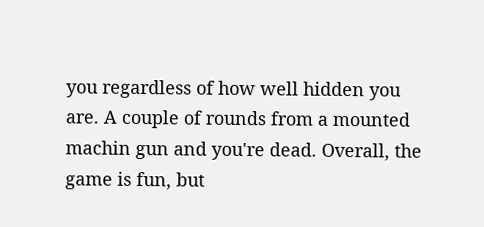you regardless of how well hidden you are. A couple of rounds from a mounted machin gun and you're dead. Overall, the game is fun, but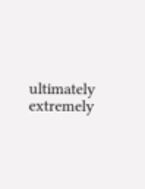ultimately extremely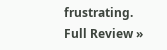frustrating. Full Review »